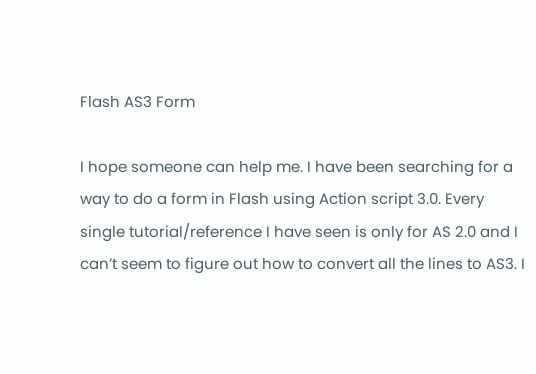Flash AS3 Form

I hope someone can help me. I have been searching for a way to do a form in Flash using Action script 3.0. Every single tutorial/reference I have seen is only for AS 2.0 and I can’t seem to figure out how to convert all the lines to AS3. I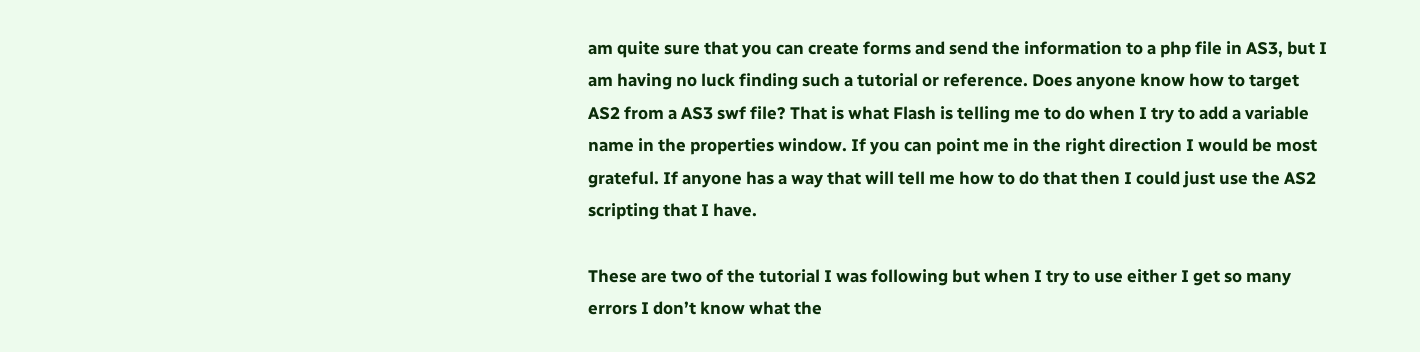am quite sure that you can create forms and send the information to a php file in AS3, but I am having no luck finding such a tutorial or reference. Does anyone know how to target AS2 from a AS3 swf file? That is what Flash is telling me to do when I try to add a variable name in the properties window. If you can point me in the right direction I would be most grateful. If anyone has a way that will tell me how to do that then I could just use the AS2 scripting that I have.

These are two of the tutorial I was following but when I try to use either I get so many errors I don’t know what the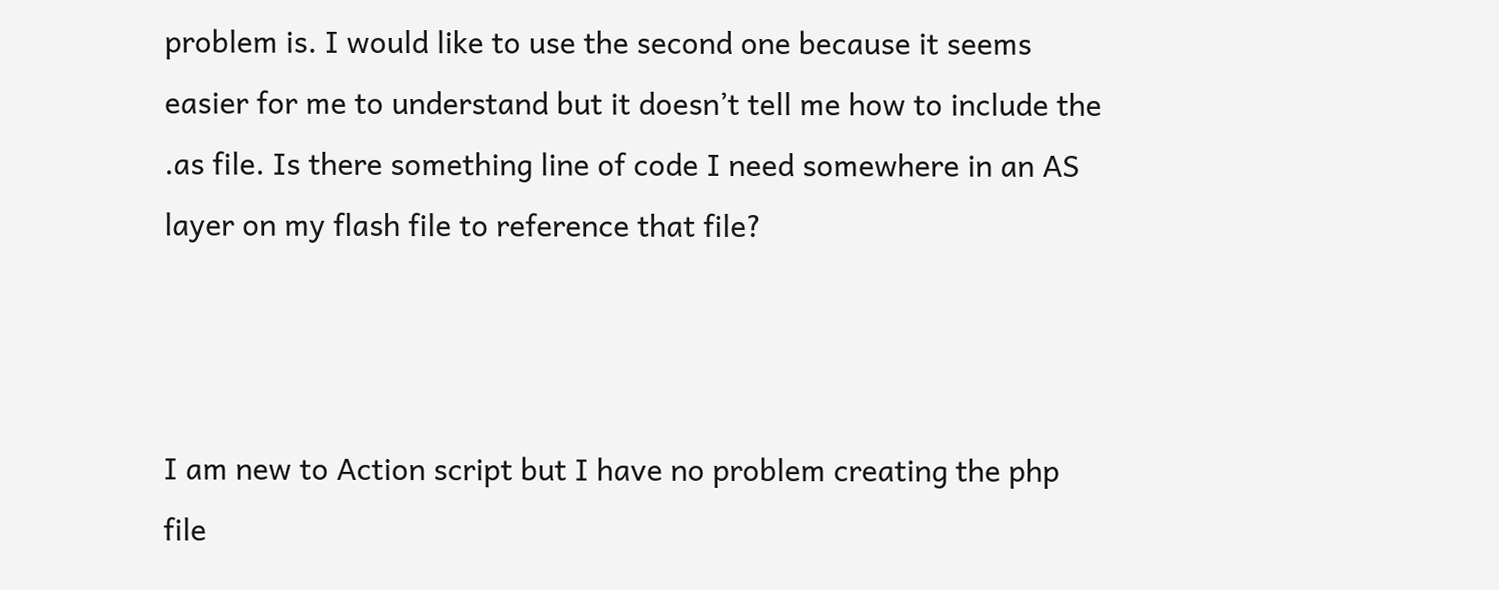problem is. I would like to use the second one because it seems easier for me to understand but it doesn’t tell me how to include the .as file. Is there something line of code I need somewhere in an AS layer on my flash file to reference that file?



I am new to Action script but I have no problem creating the php file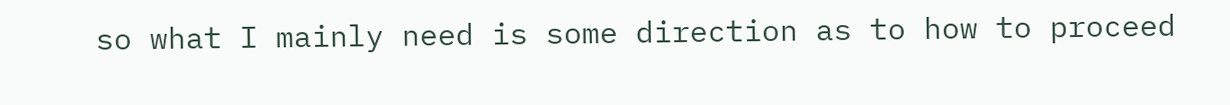so what I mainly need is some direction as to how to proceed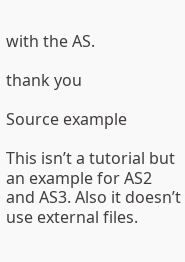with the AS.

thank you

Source example

This isn’t a tutorial but an example for AS2 and AS3. Also it doesn’t use external files.